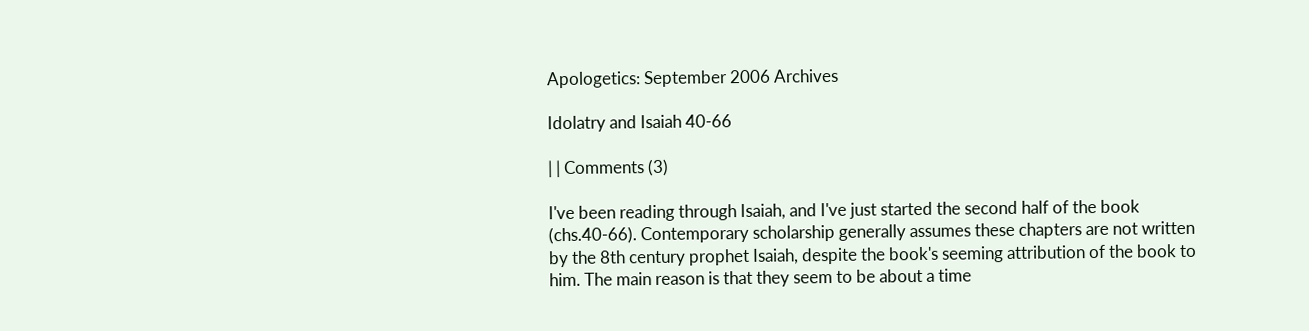Apologetics: September 2006 Archives

Idolatry and Isaiah 40-66

| | Comments (3)

I've been reading through Isaiah, and I've just started the second half of the book (chs.40-66). Contemporary scholarship generally assumes these chapters are not written by the 8th century prophet Isaiah, despite the book's seeming attribution of the book to him. The main reason is that they seem to be about a time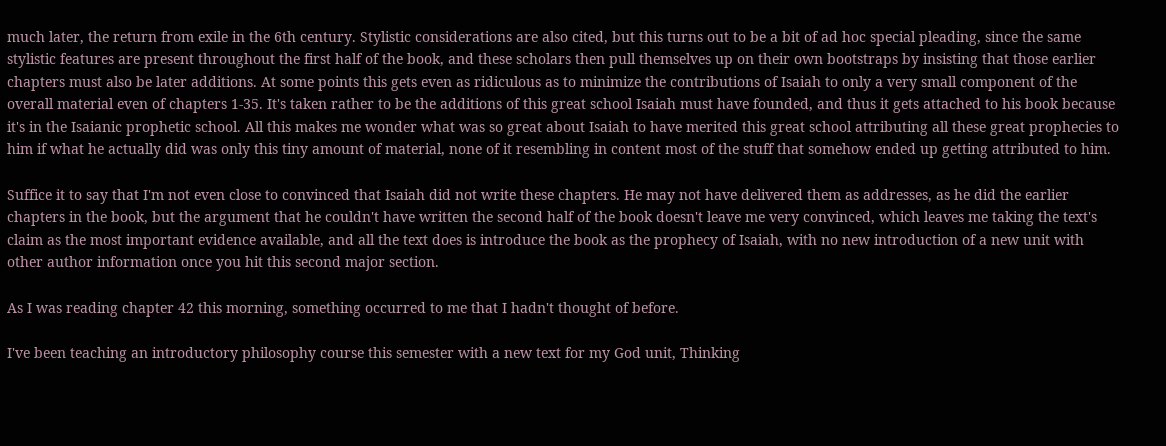much later, the return from exile in the 6th century. Stylistic considerations are also cited, but this turns out to be a bit of ad hoc special pleading, since the same stylistic features are present throughout the first half of the book, and these scholars then pull themselves up on their own bootstraps by insisting that those earlier chapters must also be later additions. At some points this gets even as ridiculous as to minimize the contributions of Isaiah to only a very small component of the overall material even of chapters 1-35. It's taken rather to be the additions of this great school Isaiah must have founded, and thus it gets attached to his book because it's in the Isaianic prophetic school. All this makes me wonder what was so great about Isaiah to have merited this great school attributing all these great prophecies to him if what he actually did was only this tiny amount of material, none of it resembling in content most of the stuff that somehow ended up getting attributed to him.

Suffice it to say that I'm not even close to convinced that Isaiah did not write these chapters. He may not have delivered them as addresses, as he did the earlier chapters in the book, but the argument that he couldn't have written the second half of the book doesn't leave me very convinced, which leaves me taking the text's claim as the most important evidence available, and all the text does is introduce the book as the prophecy of Isaiah, with no new introduction of a new unit with other author information once you hit this second major section.

As I was reading chapter 42 this morning, something occurred to me that I hadn't thought of before.

I've been teaching an introductory philosophy course this semester with a new text for my God unit, Thinking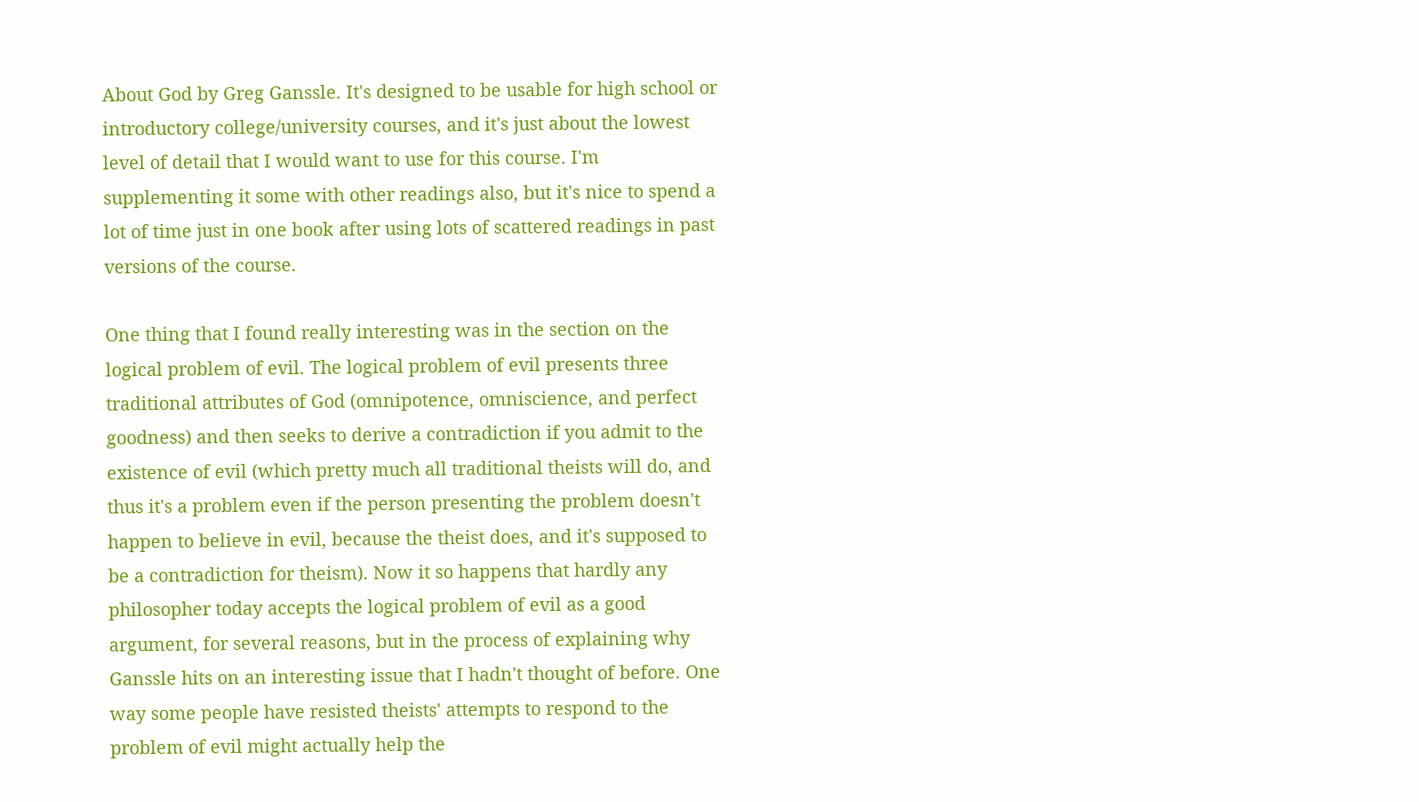About God by Greg Ganssle. It's designed to be usable for high school or introductory college/university courses, and it's just about the lowest level of detail that I would want to use for this course. I'm supplementing it some with other readings also, but it's nice to spend a lot of time just in one book after using lots of scattered readings in past versions of the course.

One thing that I found really interesting was in the section on the logical problem of evil. The logical problem of evil presents three traditional attributes of God (omnipotence, omniscience, and perfect goodness) and then seeks to derive a contradiction if you admit to the existence of evil (which pretty much all traditional theists will do, and thus it's a problem even if the person presenting the problem doesn't happen to believe in evil, because the theist does, and it's supposed to be a contradiction for theism). Now it so happens that hardly any philosopher today accepts the logical problem of evil as a good argument, for several reasons, but in the process of explaining why Ganssle hits on an interesting issue that I hadn't thought of before. One way some people have resisted theists' attempts to respond to the problem of evil might actually help the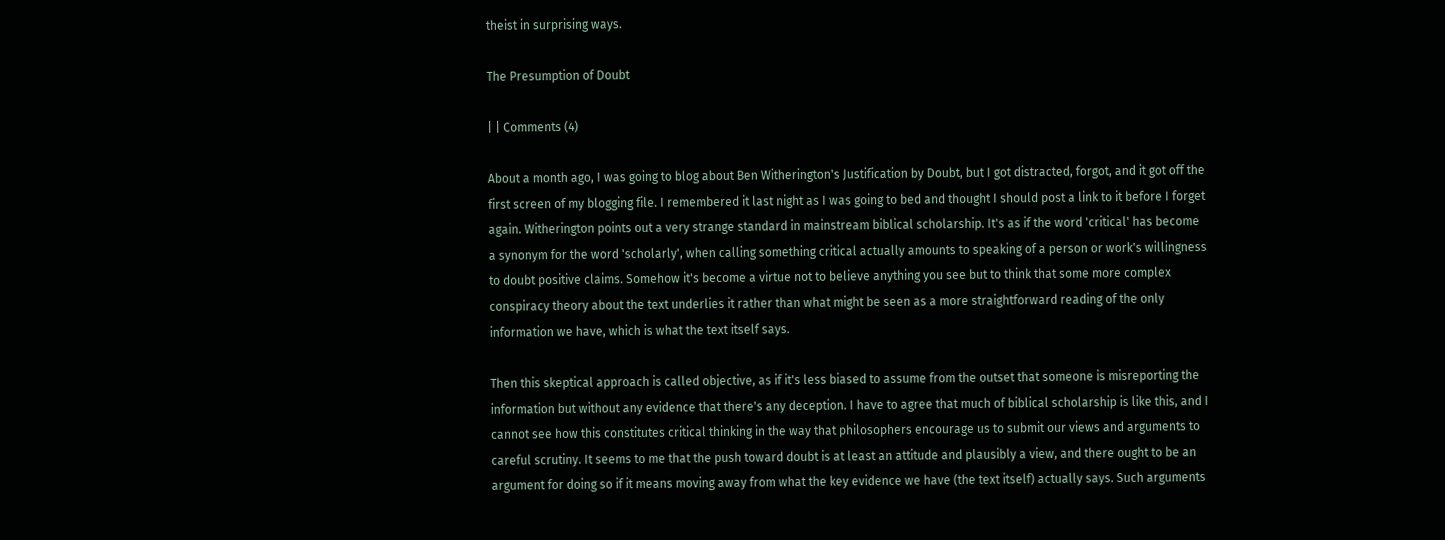theist in surprising ways.

The Presumption of Doubt

| | Comments (4)

About a month ago, I was going to blog about Ben Witherington's Justification by Doubt, but I got distracted, forgot, and it got off the first screen of my blogging file. I remembered it last night as I was going to bed and thought I should post a link to it before I forget again. Witherington points out a very strange standard in mainstream biblical scholarship. It's as if the word 'critical' has become a synonym for the word 'scholarly', when calling something critical actually amounts to speaking of a person or work's willingness to doubt positive claims. Somehow it's become a virtue not to believe anything you see but to think that some more complex conspiracy theory about the text underlies it rather than what might be seen as a more straightforward reading of the only information we have, which is what the text itself says.

Then this skeptical approach is called objective, as if it's less biased to assume from the outset that someone is misreporting the information but without any evidence that there's any deception. I have to agree that much of biblical scholarship is like this, and I cannot see how this constitutes critical thinking in the way that philosophers encourage us to submit our views and arguments to careful scrutiny. It seems to me that the push toward doubt is at least an attitude and plausibly a view, and there ought to be an argument for doing so if it means moving away from what the key evidence we have (the text itself) actually says. Such arguments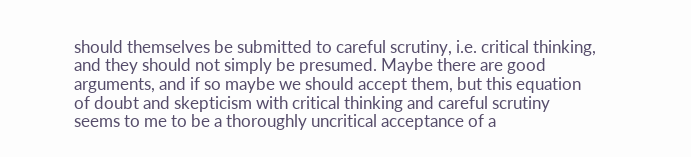should themselves be submitted to careful scrutiny, i.e. critical thinking, and they should not simply be presumed. Maybe there are good arguments, and if so maybe we should accept them, but this equation of doubt and skepticism with critical thinking and careful scrutiny seems to me to be a thoroughly uncritical acceptance of a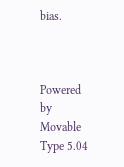bias.



Powered by Movable Type 5.04